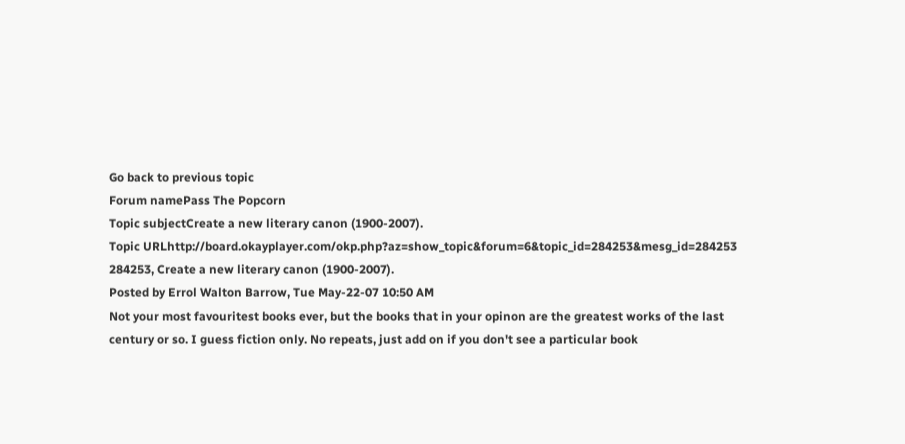Go back to previous topic
Forum namePass The Popcorn
Topic subjectCreate a new literary canon (1900-2007).
Topic URLhttp://board.okayplayer.com/okp.php?az=show_topic&forum=6&topic_id=284253&mesg_id=284253
284253, Create a new literary canon (1900-2007).
Posted by Errol Walton Barrow, Tue May-22-07 10:50 AM
Not your most favouritest books ever, but the books that in your opinon are the greatest works of the last century or so. I guess fiction only. No repeats, just add on if you don't see a particular book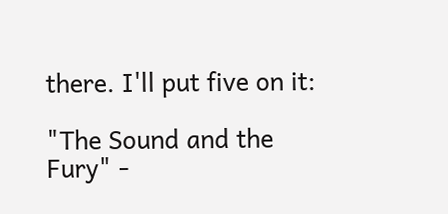there. I'll put five on it:

"The Sound and the Fury" -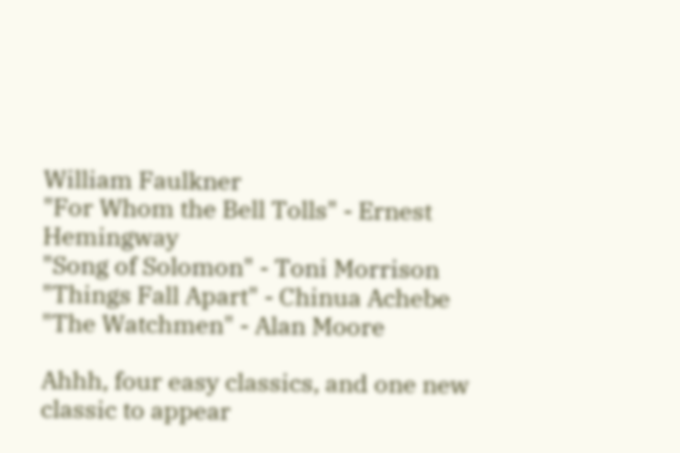William Faulkner
"For Whom the Bell Tolls" - Ernest Hemingway
"Song of Solomon" - Toni Morrison
"Things Fall Apart" - Chinua Achebe
"The Watchmen" - Alan Moore

Ahhh, four easy classics, and one new classic to appear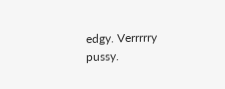edgy. Verrrrry pussy.